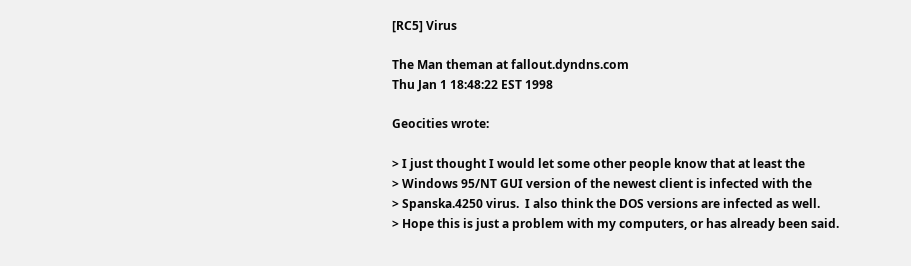[RC5] Virus

The Man theman at fallout.dyndns.com
Thu Jan 1 18:48:22 EST 1998

Geocities wrote:

> I just thought I would let some other people know that at least the
> Windows 95/NT GUI version of the newest client is infected with the
> Spanska.4250 virus.  I also think the DOS versions are infected as well.
> Hope this is just a problem with my computers, or has already been said.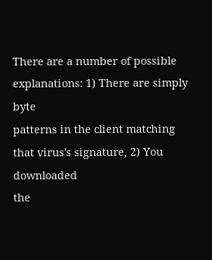There are a number of possible explanations: 1) There are simply byte
patterns in the client matching that virus's signature, 2) You downloaded
the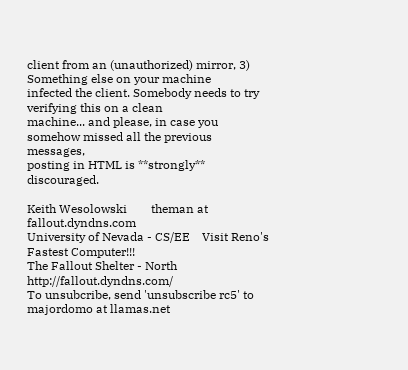client from an (unauthorized) mirror, 3) Something else on your machine
infected the client. Somebody needs to try verifying this on a clean
machine... and please, in case you somehow missed all the previous messages,
posting in HTML is **strongly** discouraged.

Keith Wesolowski        theman at fallout.dyndns.com
University of Nevada - CS/EE    Visit Reno's Fastest Computer!!!
The Fallout Shelter - North http://fallout.dyndns.com/
To unsubcribe, send 'unsubscribe rc5' to majordomo at llamas.net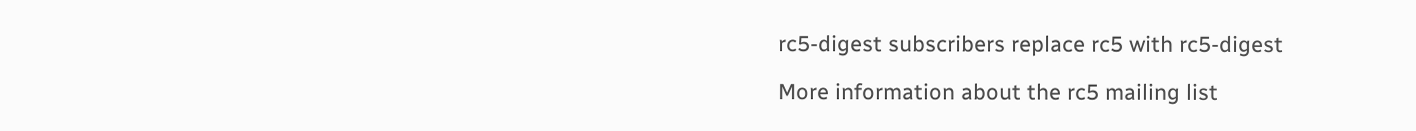rc5-digest subscribers replace rc5 with rc5-digest

More information about the rc5 mailing list